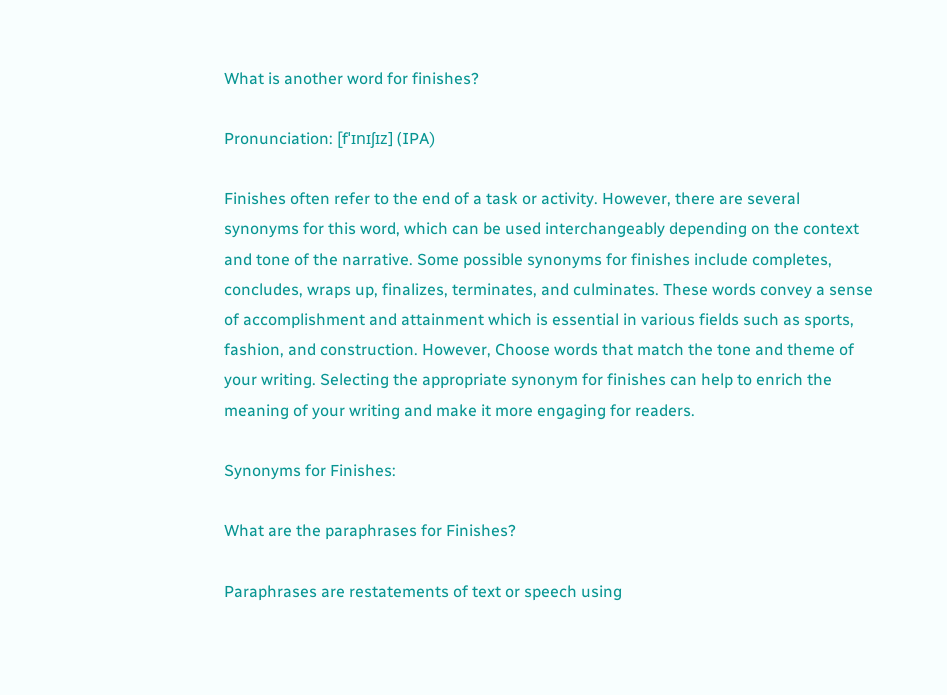What is another word for finishes?

Pronunciation: [fˈɪnɪʃɪz] (IPA)

Finishes often refer to the end of a task or activity. However, there are several synonyms for this word, which can be used interchangeably depending on the context and tone of the narrative. Some possible synonyms for finishes include completes, concludes, wraps up, finalizes, terminates, and culminates. These words convey a sense of accomplishment and attainment which is essential in various fields such as sports, fashion, and construction. However, Choose words that match the tone and theme of your writing. Selecting the appropriate synonym for finishes can help to enrich the meaning of your writing and make it more engaging for readers.

Synonyms for Finishes:

What are the paraphrases for Finishes?

Paraphrases are restatements of text or speech using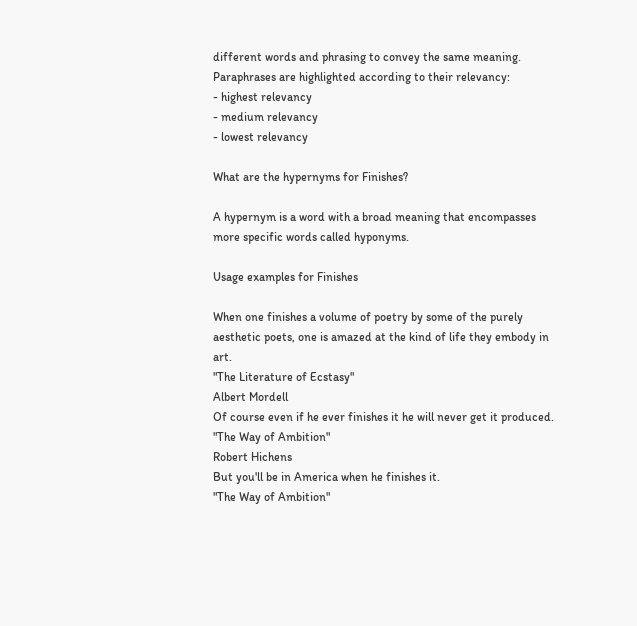different words and phrasing to convey the same meaning.
Paraphrases are highlighted according to their relevancy:
- highest relevancy
- medium relevancy
- lowest relevancy

What are the hypernyms for Finishes?

A hypernym is a word with a broad meaning that encompasses more specific words called hyponyms.

Usage examples for Finishes

When one finishes a volume of poetry by some of the purely aesthetic poets, one is amazed at the kind of life they embody in art.
"The Literature of Ecstasy"
Albert Mordell
Of course even if he ever finishes it he will never get it produced.
"The Way of Ambition"
Robert Hichens
But you'll be in America when he finishes it.
"The Way of Ambition"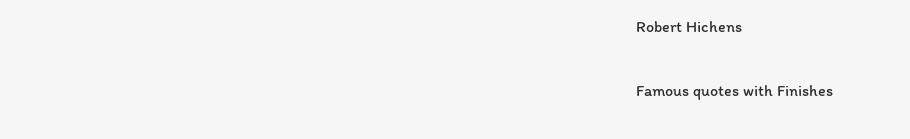Robert Hichens

Famous quotes with Finishes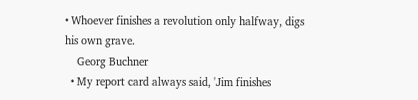• Whoever finishes a revolution only halfway, digs his own grave.
    Georg Buchner
  • My report card always said, 'Jim finishes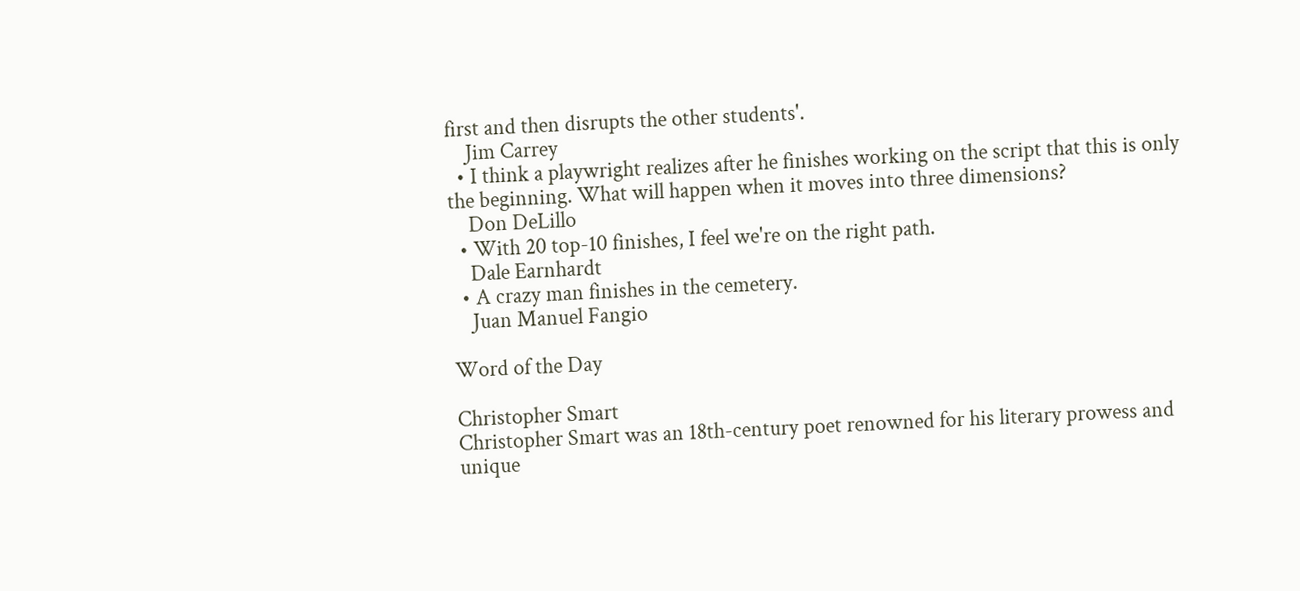first and then disrupts the other students'.
    Jim Carrey
  • I think a playwright realizes after he finishes working on the script that this is only the beginning. What will happen when it moves into three dimensions?
    Don DeLillo
  • With 20 top-10 finishes, I feel we're on the right path.
    Dale Earnhardt
  • A crazy man finishes in the cemetery.
    Juan Manuel Fangio

Word of the Day

Christopher Smart
Christopher Smart was an 18th-century poet renowned for his literary prowess and unique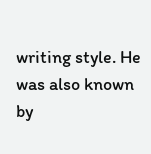writing style. He was also known by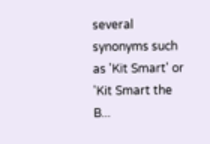several synonyms such as 'Kit Smart' or 'Kit Smart the B...